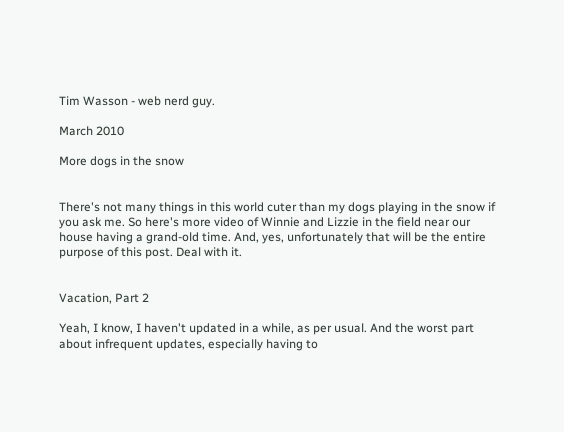Tim Wasson - web nerd guy.

March 2010

More dogs in the snow


There's not many things in this world cuter than my dogs playing in the snow if you ask me. So here's more video of Winnie and Lizzie in the field near our house having a grand-old time. And, yes, unfortunately that will be the entire purpose of this post. Deal with it.


Vacation, Part 2

Yeah, I know, I haven't updated in a while, as per usual. And the worst part about infrequent updates, especially having to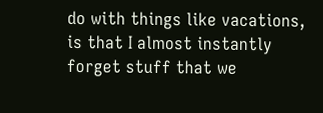do with things like vacations, is that I almost instantly forget stuff that we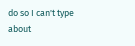do so I can't type about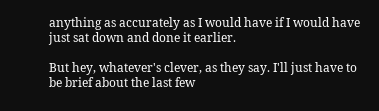anything as accurately as I would have if I would have just sat down and done it earlier.

But hey, whatever's clever, as they say. I'll just have to be brief about the last few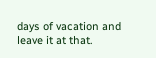days of vacation and leave it at that.